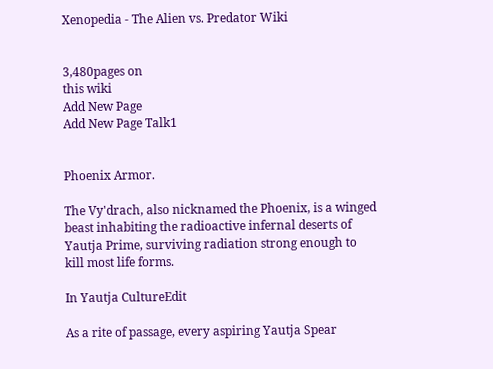Xenopedia - The Alien vs. Predator Wiki


3,480pages on
this wiki
Add New Page
Add New Page Talk1


Phoenix Armor.

The Vy'drach, also nicknamed the Phoenix, is a winged beast inhabiting the radioactive infernal deserts of Yautja Prime, surviving radiation strong enough to kill most life forms.

In Yautja CultureEdit

As a rite of passage, every aspiring Yautja Spear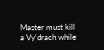Master must kill a Vy'drach while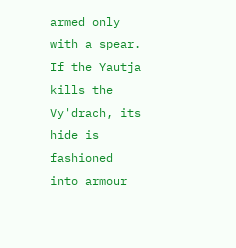armed only with a spear. If the Yautja kills the Vy'drach, its hide is fashioned into armour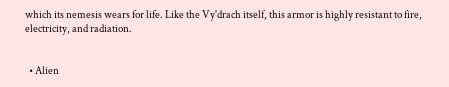which its nemesis wears for life. Like the Vy'drach itself, this armor is highly resistant to fire, electricity, and radiation.


  • Alien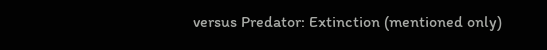versus Predator: Extinction (mentioned only)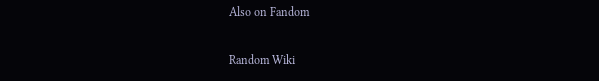Also on Fandom

Random Wiki